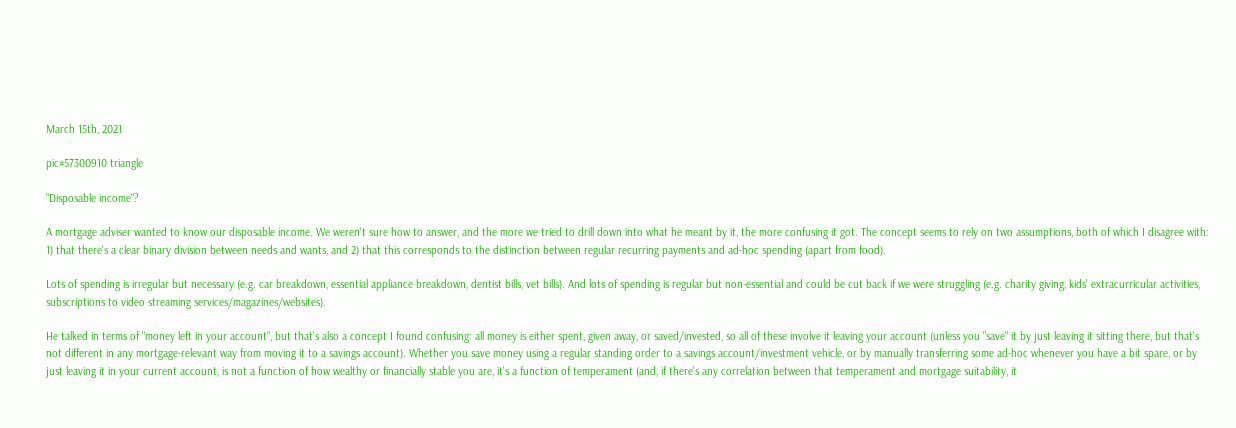March 15th, 2021

pic#57300910 triangle

"Disposable income"?

A mortgage adviser wanted to know our disposable income. We weren't sure how to answer, and the more we tried to drill down into what he meant by it, the more confusing it got. The concept seems to rely on two assumptions, both of which I disagree with: 1) that there's a clear binary division between needs and wants, and 2) that this corresponds to the distinction between regular recurring payments and ad-hoc spending (apart from food).

Lots of spending is irregular but necessary (e.g. car breakdown, essential appliance breakdown, dentist bills, vet bills). And lots of spending is regular but non-essential and could be cut back if we were struggling (e.g. charity giving, kids' extracurricular activities, subscriptions to video streaming services/magazines/websites).

He talked in terms of "money left in your account", but that's also a concept I found confusing: all money is either spent, given away, or saved/invested, so all of these involve it leaving your account (unless you "save" it by just leaving it sitting there, but that's not different in any mortgage-relevant way from moving it to a savings account). Whether you save money using a regular standing order to a savings account/investment vehicle, or by manually transferring some ad-hoc whenever you have a bit spare, or by just leaving it in your current account, is not a function of how wealthy or financially stable you are, it's a function of temperament (and, if there's any correlation between that temperament and mortgage suitability, it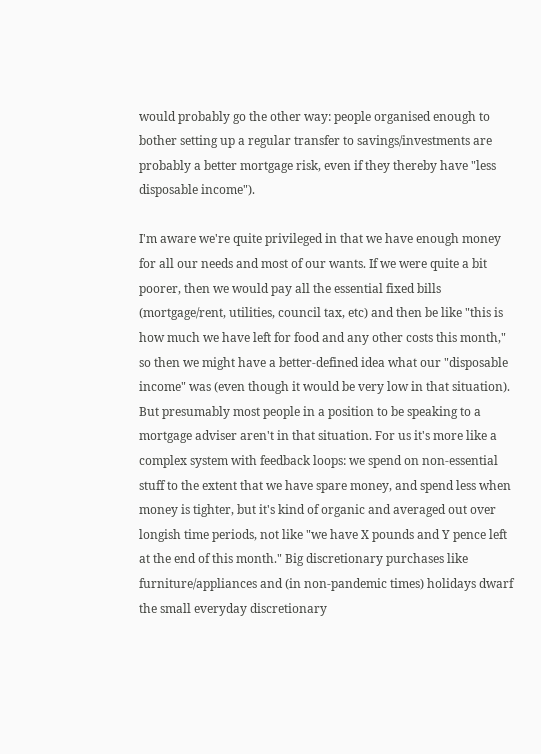would probably go the other way: people organised enough to bother setting up a regular transfer to savings/investments are probably a better mortgage risk, even if they thereby have "less disposable income").

I'm aware we're quite privileged in that we have enough money for all our needs and most of our wants. If we were quite a bit poorer, then we would pay all the essential fixed bills (mortgage/rent, utilities, council tax, etc) and then be like "this is how much we have left for food and any other costs this month," so then we might have a better-defined idea what our "disposable income" was (even though it would be very low in that situation). But presumably most people in a position to be speaking to a mortgage adviser aren't in that situation. For us it's more like a complex system with feedback loops: we spend on non-essential stuff to the extent that we have spare money, and spend less when money is tighter, but it's kind of organic and averaged out over longish time periods, not like "we have X pounds and Y pence left at the end of this month." Big discretionary purchases like furniture/appliances and (in non-pandemic times) holidays dwarf the small everyday discretionary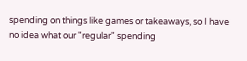spending on things like games or takeaways, so I have no idea what our "regular" spending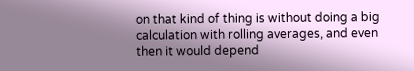on that kind of thing is without doing a big calculation with rolling averages, and even then it would depend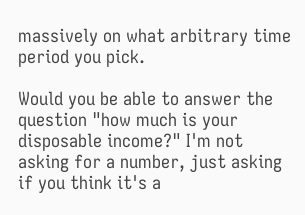massively on what arbitrary time period you pick.

Would you be able to answer the question "how much is your disposable income?" I'm not asking for a number, just asking if you think it's a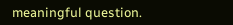meaningful question.